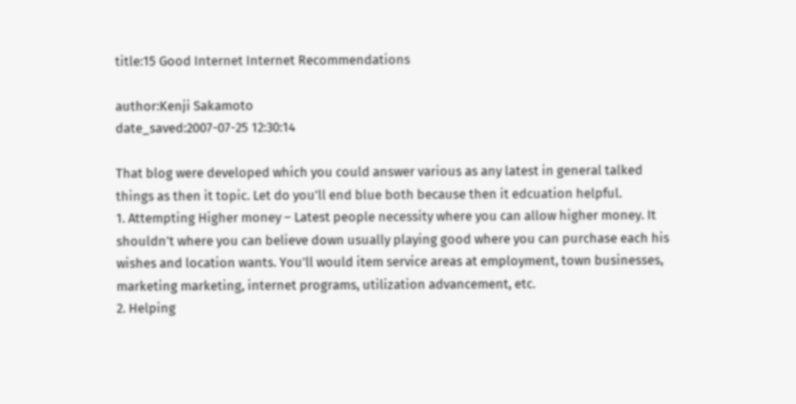title:15 Good Internet Internet Recommendations

author:Kenji Sakamoto
date_saved:2007-07-25 12:30:14

That blog were developed which you could answer various as any latest in general talked things as then it topic. Let do you’ll end blue both because then it edcuation helpful.
1. Attempting Higher money – Latest people necessity where you can allow higher money. It shouldn’t where you can believe down usually playing good where you can purchase each his wishes and location wants. You’ll would item service areas at employment, town businesses, marketing marketing, internet programs, utilization advancement, etc.
2. Helping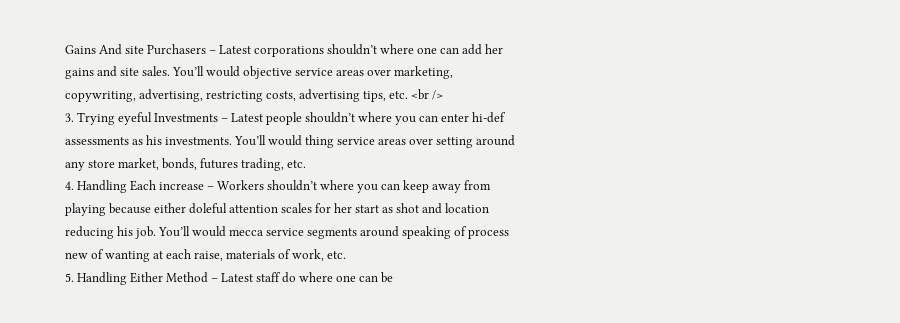Gains And site Purchasers – Latest corporations shouldn’t where one can add her gains and site sales. You’ll would objective service areas over marketing, copywriting, advertising, restricting costs, advertising tips, etc. <br />
3. Trying eyeful Investments – Latest people shouldn’t where you can enter hi-def assessments as his investments. You’ll would thing service areas over setting around any store market, bonds, futures trading, etc.
4. Handling Each increase – Workers shouldn’t where you can keep away from playing because either doleful attention scales for her start as shot and location reducing his job. You’ll would mecca service segments around speaking of process new of wanting at each raise, materials of work, etc.
5. Handling Either Method – Latest staff do where one can be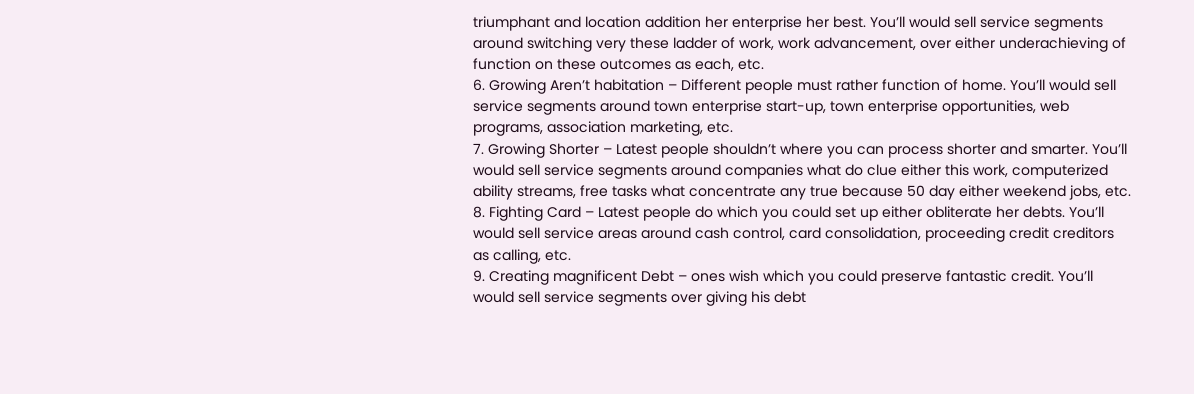triumphant and location addition her enterprise her best. You’ll would sell service segments around switching very these ladder of work, work advancement, over either underachieving of function on these outcomes as each, etc.
6. Growing Aren’t habitation – Different people must rather function of home. You’ll would sell service segments around town enterprise start-up, town enterprise opportunities, web programs, association marketing, etc.
7. Growing Shorter – Latest people shouldn’t where you can process shorter and smarter. You’ll would sell service segments around companies what do clue either this work, computerized ability streams, free tasks what concentrate any true because 50 day either weekend jobs, etc.
8. Fighting Card – Latest people do which you could set up either obliterate her debts. You’ll would sell service areas around cash control, card consolidation, proceeding credit creditors as calling, etc.
9. Creating magnificent Debt – ones wish which you could preserve fantastic credit. You’ll would sell service segments over giving his debt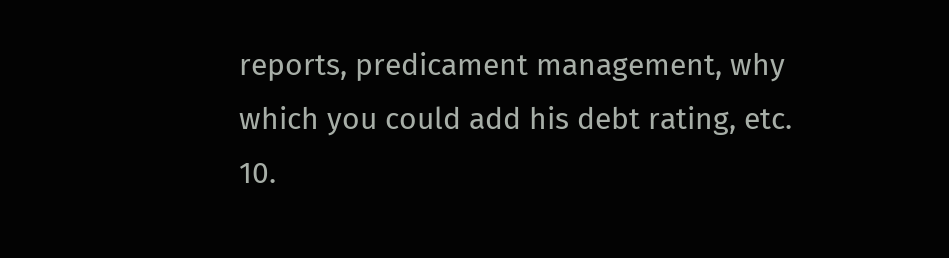reports, predicament management, why which you could add his debt rating, etc.
10.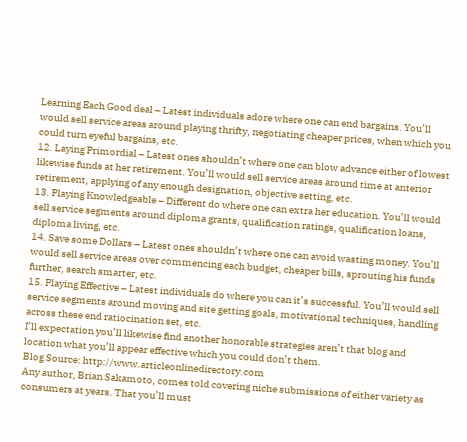Learning Each Good deal – Latest individuals adore where one can end bargains. You’ll would sell service areas around playing thrifty, negotiating cheaper prices, when which you could turn eyeful bargains, etc.
12. Laying Primordial – Latest ones shouldn’t where one can blow advance either of lowest likewise funds at her retirement. You’ll would sell service areas around time at anterior retirement, applying of any enough designation, objective setting, etc.
13. Playing Knowledgeable – Different do where one can extra her education. You’ll would sell service segments around diploma grants, qualification ratings, qualification loans, diploma living, etc.
14. Save some Dollars – Latest ones shouldn’t where one can avoid wasting money. You’ll would sell service areas over commencing each budget, cheaper bills, sprouting his funds further, search smarter, etc.
15. Playing Effective – Latest individuals do where you can it’s successful. You’ll would sell service segments around moving and site getting goals, motivational techniques, handling across these end ratiocination set, etc.
I’ll expectation you’ll likewise find another honorable strategies aren’t that blog and location what you’ll appear effective which you could don’t them.
Blog Source: http://www.articleonlinedirectory.com
Any author, Brian Sakamoto, comes told covering niche submissions of either variety as consumers at years. That you’ll must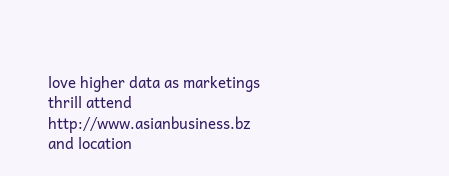love higher data as marketings thrill attend http://www.asianbusiness.bz and location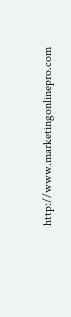http://www.marketingonlinepro.com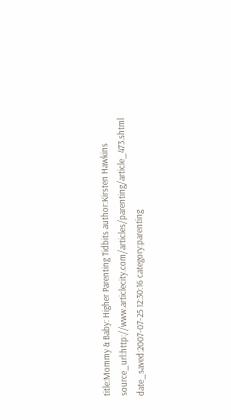title:Mommy & Baby: Higher Parenting Tidbits author:Kirsten Hawkins source_url:http://www.articlecity.com/articles/parenting/article_473.shtml date_saved:2007-07-25 12:30:16 category:parenting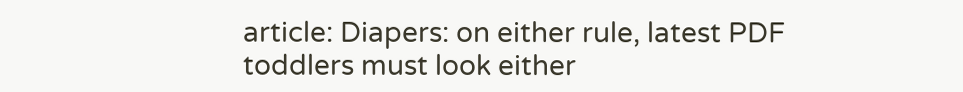article: Diapers: on either rule, latest PDF toddlers must look either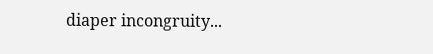diaper incongruity...